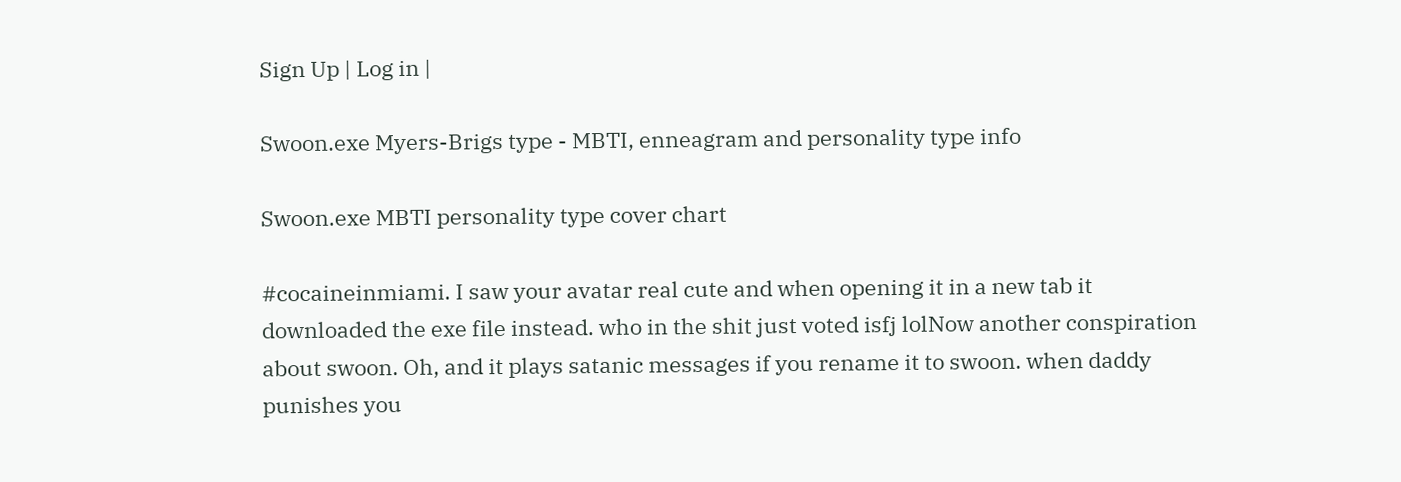Sign Up | Log in |

Swoon.exe Myers-Brigs type - MBTI, enneagram and personality type info

Swoon.exe MBTI personality type cover chart

#cocaineinmiami. I saw your avatar real cute and when opening it in a new tab it downloaded the exe file instead. who in the shit just voted isfj lolNow another conspiration about swoon. Oh, and it plays satanic messages if you rename it to swoon. when daddy punishes you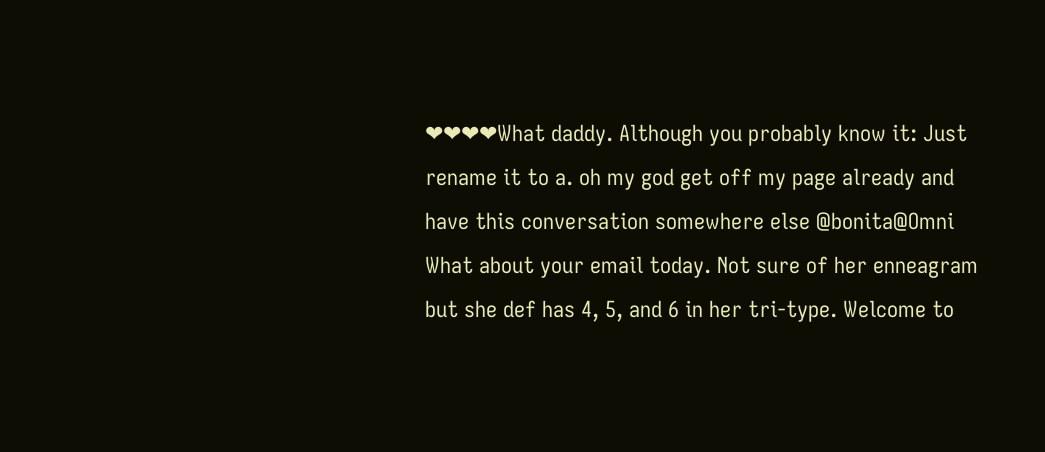❤❤❤❤What daddy. Although you probably know it: Just rename it to a. oh my god get off my page already and have this conversation somewhere else @bonita@Omni What about your email today. Not sure of her enneagram but she def has 4, 5, and 6 in her tri-type. Welcome to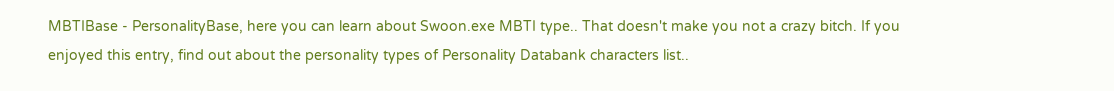MBTIBase - PersonalityBase, here you can learn about Swoon.exe MBTI type.. That doesn't make you not a crazy bitch. If you enjoyed this entry, find out about the personality types of Personality Databank characters list..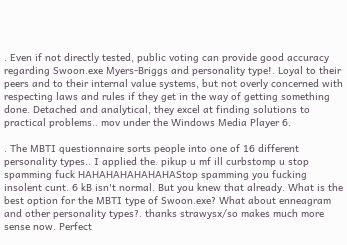. Even if not directly tested, public voting can provide good accuracy regarding Swoon.exe Myers-Briggs and personality type!. Loyal to their peers and to their internal value systems, but not overly concerned with respecting laws and rules if they get in the way of getting something done. Detached and analytical, they excel at finding solutions to practical problems.. mov under the Windows Media Player 6.

. The MBTI questionnaire sorts people into one of 16 different personality types.. I applied the. pikup u mf ill curbstomp u stop spamming fuck HAHAHAHAHAHAHAStop spamming you fucking insolent cunt. 6 kB isn't normal. But you knew that already. What is the best option for the MBTI type of Swoon.exe? What about enneagram and other personality types?. thanks strawysx/so makes much more sense now. Perfect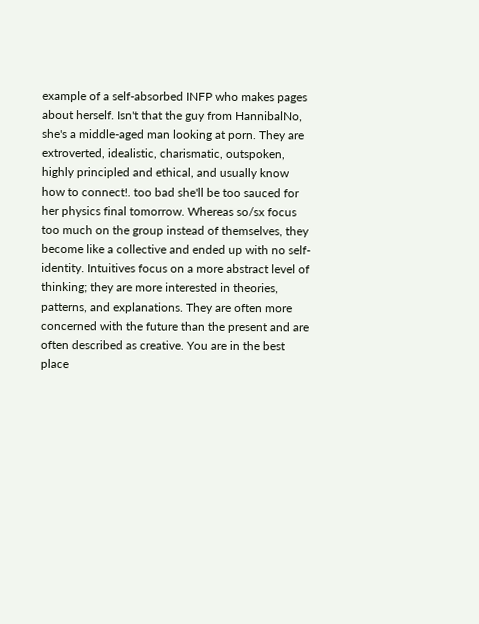example of a self-absorbed INFP who makes pages about herself. Isn't that the guy from HannibalNo, she's a middle-aged man looking at porn. They are extroverted, idealistic, charismatic, outspoken, highly principled and ethical, and usually know how to connect!. too bad she'll be too sauced for her physics final tomorrow. Whereas so/sx focus too much on the group instead of themselves, they become like a collective and ended up with no self-identity. Intuitives focus on a more abstract level of thinking; they are more interested in theories, patterns, and explanations. They are often more concerned with the future than the present and are often described as creative. You are in the best place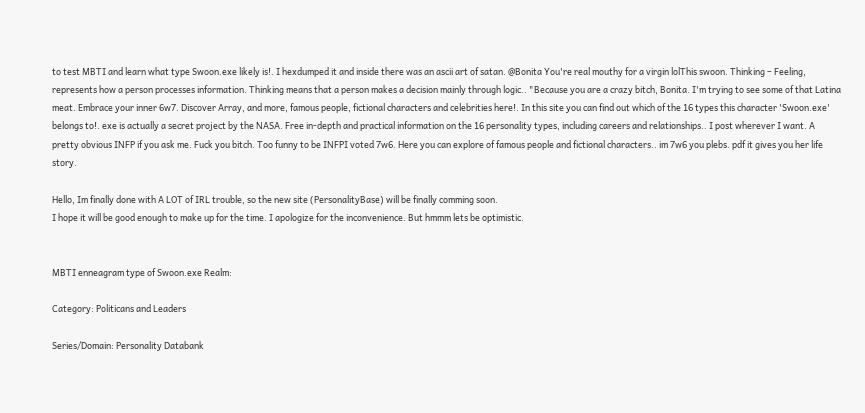to test MBTI and learn what type Swoon.exe likely is!. I hexdumped it and inside there was an ascii art of satan. @Bonita You're real mouthy for a virgin lolThis swoon. Thinking – Feeling, represents how a person processes information. Thinking means that a person makes a decision mainly through logic.. "Because you are a crazy bitch, Bonita. I'm trying to see some of that Latina meat. Embrace your inner 6w7. Discover Array, and more, famous people, fictional characters and celebrities here!. In this site you can find out which of the 16 types this character 'Swoon.exe' belongs to!. exe is actually a secret project by the NASA. Free in-depth and practical information on the 16 personality types, including careers and relationships.. I post wherever I want. A pretty obvious INFP if you ask me. Fuck you bitch. Too funny to be INFPI voted 7w6. Here you can explore of famous people and fictional characters.. im 7w6 you plebs. pdf it gives you her life story.

Hello, Im finally done with A LOT of IRL trouble, so the new site (PersonalityBase) will be finally comming soon.
I hope it will be good enough to make up for the time. I apologize for the inconvenience. But hmmm lets be optimistic.


MBTI enneagram type of Swoon.exe Realm:

Category: Politicans and Leaders

Series/Domain: Personality Databank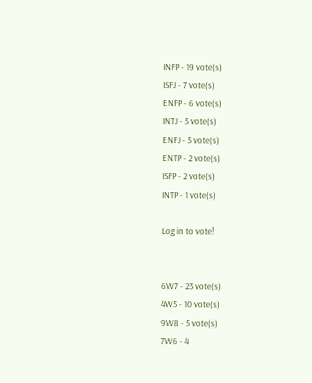INFP - 19 vote(s)
ISFJ - 7 vote(s)
ENFP - 6 vote(s)
INTJ - 5 vote(s)
ENFJ - 5 vote(s)
ENTP - 2 vote(s)
ISFP - 2 vote(s)
INTP - 1 vote(s)

Log in to vote!


6W7 - 23 vote(s)
4W5 - 10 vote(s)
9W8 - 5 vote(s)
7W6 - 4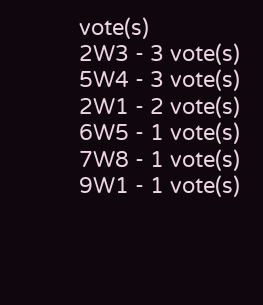vote(s)
2W3 - 3 vote(s)
5W4 - 3 vote(s)
2W1 - 2 vote(s)
6W5 - 1 vote(s)
7W8 - 1 vote(s)
9W1 - 1 vote(s)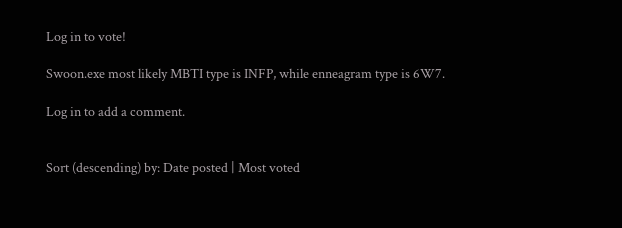Log in to vote!

Swoon.exe most likely MBTI type is INFP, while enneagram type is 6W7.

Log in to add a comment.


Sort (descending) by: Date posted | Most voted